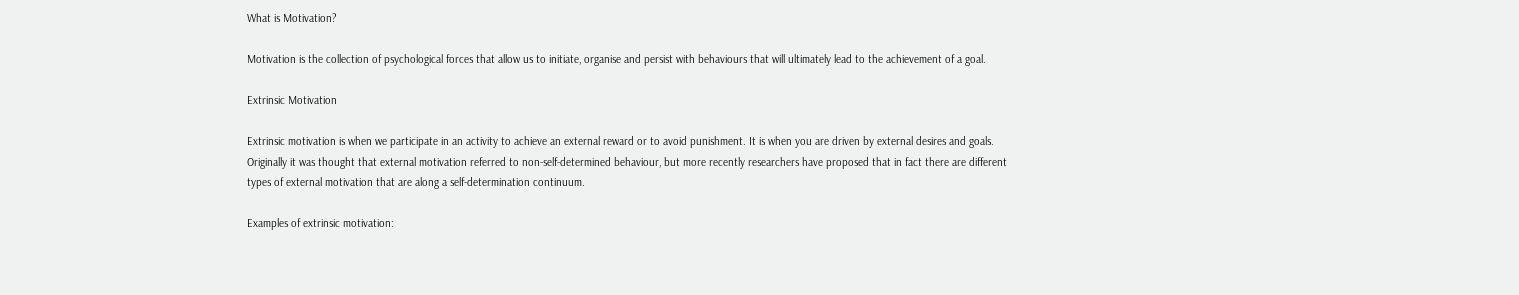What is Motivation?

Motivation is the collection of psychological forces that allow us to initiate, organise and persist with behaviours that will ultimately lead to the achievement of a goal.

Extrinsic Motivation

Extrinsic motivation is when we participate in an activity to achieve an external reward or to avoid punishment. It is when you are driven by external desires and goals. Originally it was thought that external motivation referred to non-self-determined behaviour, but more recently researchers have proposed that in fact there are different types of external motivation that are along a self-determination continuum.

Examples of extrinsic motivation: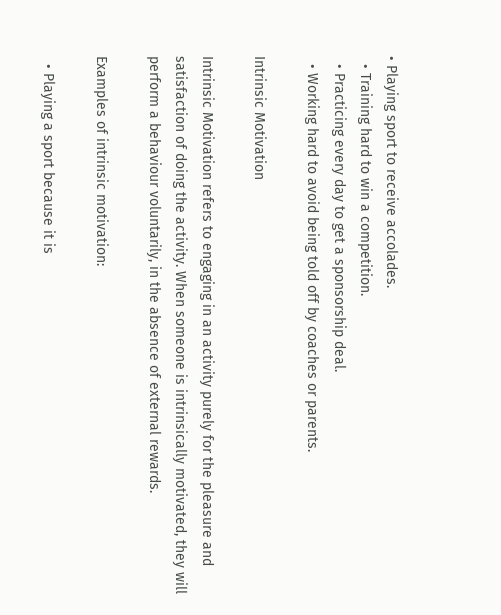• Playing sport to receive accolades.
  • Training hard to win a competition.
  • Practicing every day to get a sponsorship deal.
  • Working hard to avoid being told off by coaches or parents.

Intrinsic Motivation

Intrinsic Motivation refers to engaging in an activity purely for the pleasure and satisfaction of doing the activity. When someone is intrinsically motivated, they will perform a behaviour voluntarily, in the absence of external rewards.

Examples of intrinsic motivation:

  • Playing a sport because it is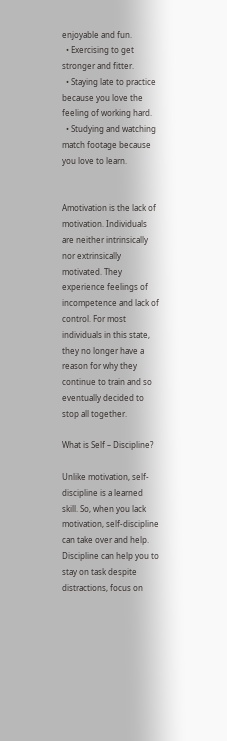enjoyable and fun.
  • Exercising to get stronger and fitter.
  • Staying late to practice because you love the feeling of working hard.
  • Studying and watching match footage because you love to learn.


Amotivation is the lack of motivation. Individuals are neither intrinsically nor extrinsically motivated. They experience feelings of incompetence and lack of control. For most individuals in this state, they no longer have a reason for why they continue to train and so eventually decided to stop all together.

What is Self – Discipline?

Unlike motivation, self- discipline is a learned skill. So, when you lack motivation, self-discipline can take over and help. Discipline can help you to stay on task despite distractions, focus on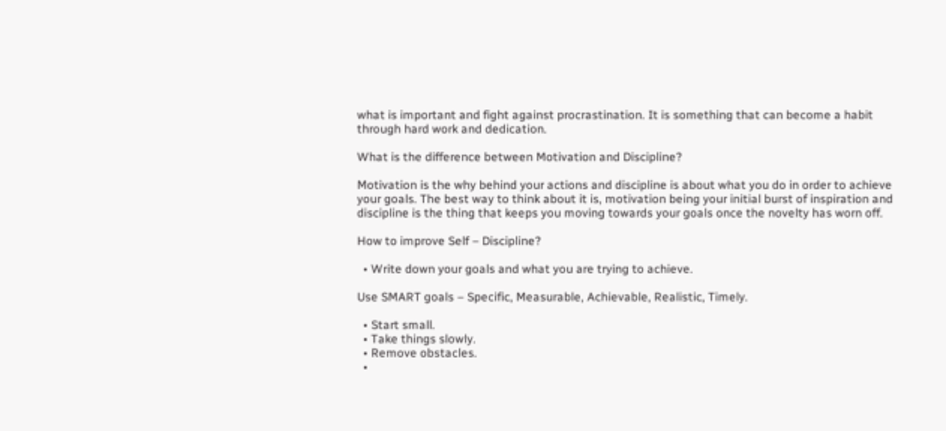what is important and fight against procrastination. It is something that can become a habit through hard work and dedication.

What is the difference between Motivation and Discipline?

Motivation is the why behind your actions and discipline is about what you do in order to achieve your goals. The best way to think about it is, motivation being your initial burst of inspiration and discipline is the thing that keeps you moving towards your goals once the novelty has worn off.

How to improve Self – Discipline?

  • Write down your goals and what you are trying to achieve.

Use SMART goals – Specific, Measurable, Achievable, Realistic, Timely.

  • Start small.
  • Take things slowly.
  • Remove obstacles.
  •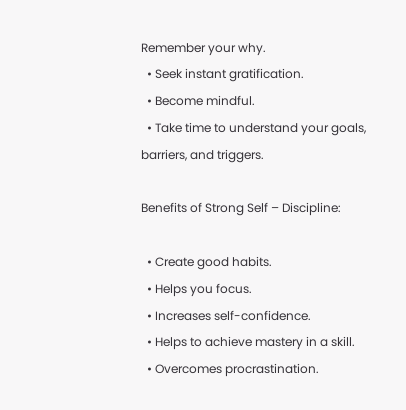Remember your why.
  • Seek instant gratification.
  • Become mindful.
  • Take time to understand your goals, barriers, and triggers.

Benefits of Strong Self – Discipline:

  • Create good habits.
  • Helps you focus.
  • Increases self-confidence.
  • Helps to achieve mastery in a skill.
  • Overcomes procrastination.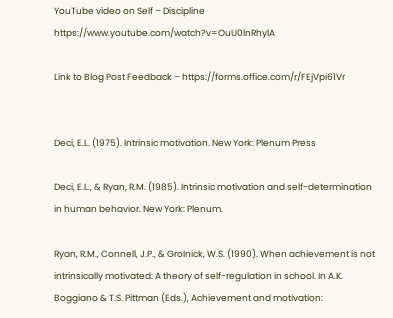YouTube video on Self – Discipline https://www.youtube.com/watch?v=OuU0lnRhylA

Link to Blog Post Feedback – https://forms.office.com/r/FEjVpi61Vr


Deci, E.L. (1975). Intrinsic motivation. New York: Plenum Press

Deci, E.L., & Ryan, R.M. (1985). Intrinsic motivation and self-determination in human behavior. New York: Plenum.

Ryan, R.M., Connell, J.P., & Grolnick, W.S. (1990). When achievement is not intrinsically motivated: A theory of self-regulation in school. In A.K. Boggiano & T.S. Pittman (Eds.), Achievement and motivation: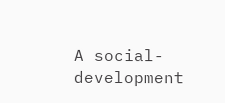A social-development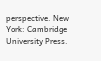perspective. New York: Cambridge University Press.